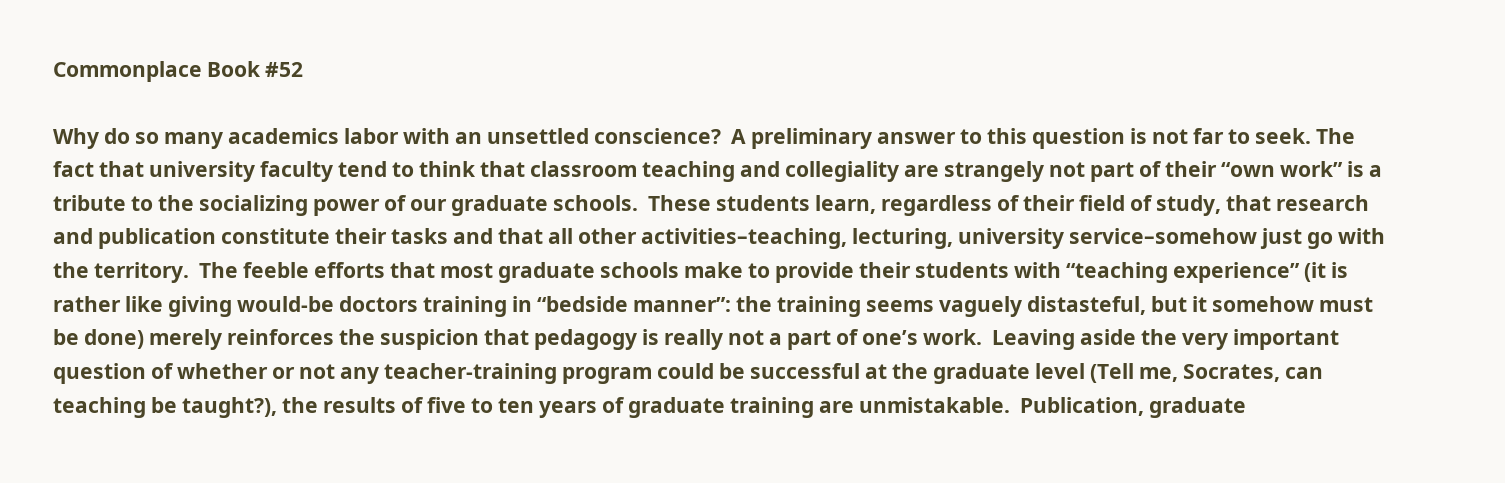Commonplace Book #52

Why do so many academics labor with an unsettled conscience?  A preliminary answer to this question is not far to seek. The fact that university faculty tend to think that classroom teaching and collegiality are strangely not part of their “own work” is a tribute to the socializing power of our graduate schools.  These students learn, regardless of their field of study, that research and publication constitute their tasks and that all other activities–teaching, lecturing, university service–somehow just go with the territory.  The feeble efforts that most graduate schools make to provide their students with “teaching experience” (it is rather like giving would-be doctors training in “bedside manner”: the training seems vaguely distasteful, but it somehow must be done) merely reinforces the suspicion that pedagogy is really not a part of one’s work.  Leaving aside the very important question of whether or not any teacher-training program could be successful at the graduate level (Tell me, Socrates, can teaching be taught?), the results of five to ten years of graduate training are unmistakable.  Publication, graduate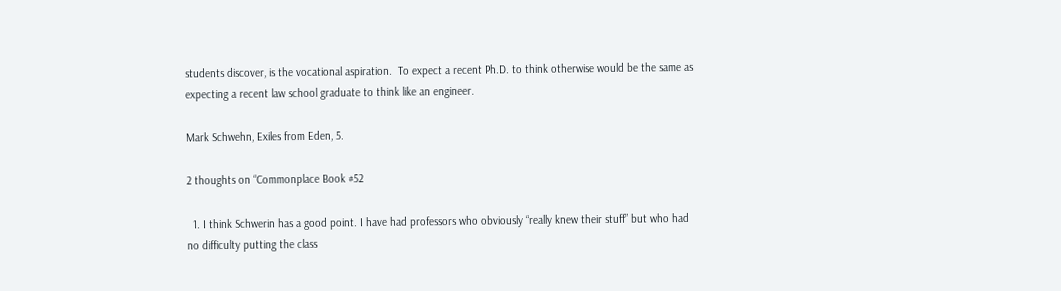students discover, is the vocational aspiration.  To expect a recent Ph.D. to think otherwise would be the same as expecting a recent law school graduate to think like an engineer.

Mark Schwehn, Exiles from Eden, 5.

2 thoughts on “Commonplace Book #52

  1. I think Schwerin has a good point. I have had professors who obviously “really knew their stuff” but who had no difficulty putting the class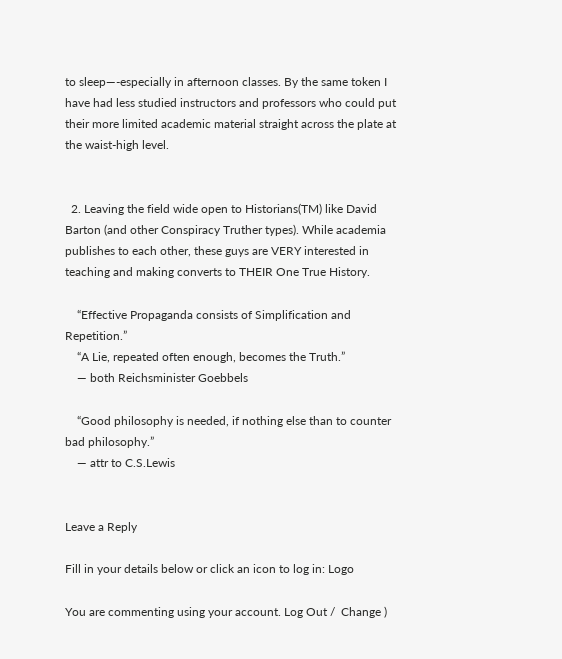to sleep—-especially in afternoon classes. By the same token I have had less studied instructors and professors who could put their more limited academic material straight across the plate at the waist-high level.


  2. Leaving the field wide open to Historians(TM) like David Barton (and other Conspiracy Truther types). While academia publishes to each other, these guys are VERY interested in teaching and making converts to THEIR One True History.

    “Effective Propaganda consists of Simplification and Repetition.”
    “A Lie, repeated often enough, becomes the Truth.”
    — both Reichsminister Goebbels

    “Good philosophy is needed, if nothing else than to counter bad philosophy.”
    — attr to C.S.Lewis


Leave a Reply

Fill in your details below or click an icon to log in: Logo

You are commenting using your account. Log Out /  Change )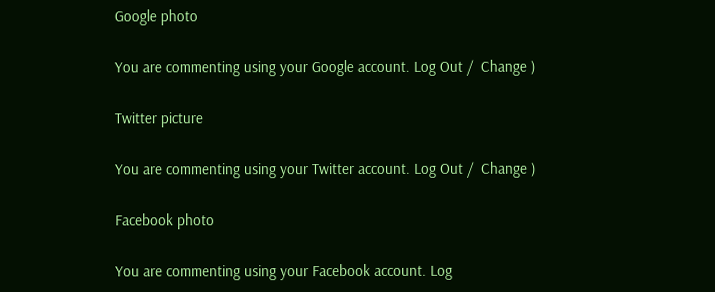Google photo

You are commenting using your Google account. Log Out /  Change )

Twitter picture

You are commenting using your Twitter account. Log Out /  Change )

Facebook photo

You are commenting using your Facebook account. Log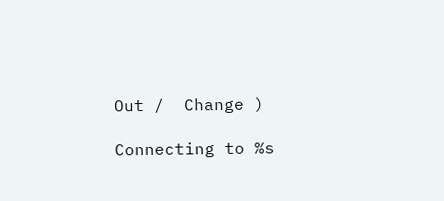Out /  Change )

Connecting to %s